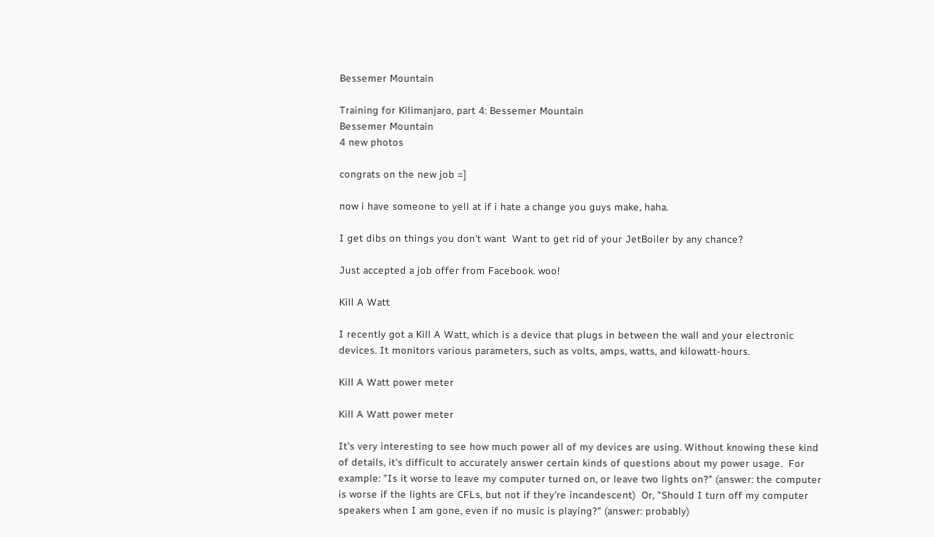Bessemer Mountain

Training for Kilimanjaro, part 4: Bessemer Mountain
Bessemer Mountain
4 new photos

congrats on the new job =]

now i have someone to yell at if i hate a change you guys make, haha.

I get dibs on things you don't want  Want to get rid of your JetBoiler by any chance?

Just accepted a job offer from Facebook. woo!

Kill A Watt

I recently got a Kill A Watt, which is a device that plugs in between the wall and your electronic devices. It monitors various parameters, such as volts, amps, watts, and kilowatt-hours.

Kill A Watt power meter

Kill A Watt power meter

It's very interesting to see how much power all of my devices are using. Without knowing these kind of details, it's difficult to accurately answer certain kinds of questions about my power usage.  For example: "Is it worse to leave my computer turned on, or leave two lights on?" (answer: the computer is worse if the lights are CFLs, but not if they're incandescent)  Or, "Should I turn off my computer speakers when I am gone, even if no music is playing?" (answer: probably)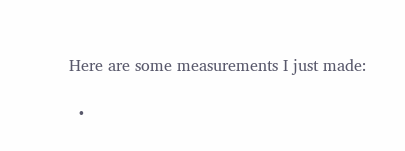Here are some measurements I just made:

  •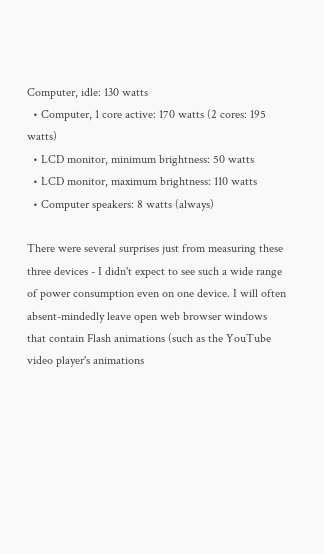Computer, idle: 130 watts
  • Computer, 1 core active: 170 watts (2 cores: 195 watts)
  • LCD monitor, minimum brightness: 50 watts
  • LCD monitor, maximum brightness: 110 watts
  • Computer speakers: 8 watts (always)

There were several surprises just from measuring these three devices - I didn't expect to see such a wide range of power consumption even on one device. I will often absent-mindedly leave open web browser windows that contain Flash animations (such as the YouTube video player's animations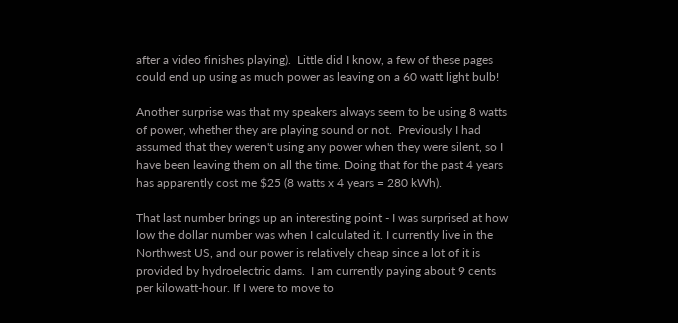after a video finishes playing).  Little did I know, a few of these pages could end up using as much power as leaving on a 60 watt light bulb!

Another surprise was that my speakers always seem to be using 8 watts of power, whether they are playing sound or not.  Previously I had assumed that they weren't using any power when they were silent, so I have been leaving them on all the time. Doing that for the past 4 years has apparently cost me $25 (8 watts x 4 years = 280 kWh).

That last number brings up an interesting point - I was surprised at how low the dollar number was when I calculated it. I currently live in the Northwest US, and our power is relatively cheap since a lot of it is provided by hydroelectric dams.  I am currently paying about 9 cents per kilowatt-hour. If I were to move to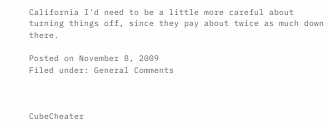California I'd need to be a little more careful about turning things off, since they pay about twice as much down there.

Posted on November 8, 2009
Filed under: General Comments



CubeCheater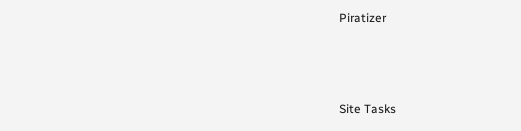Piratizer



Site Tasks